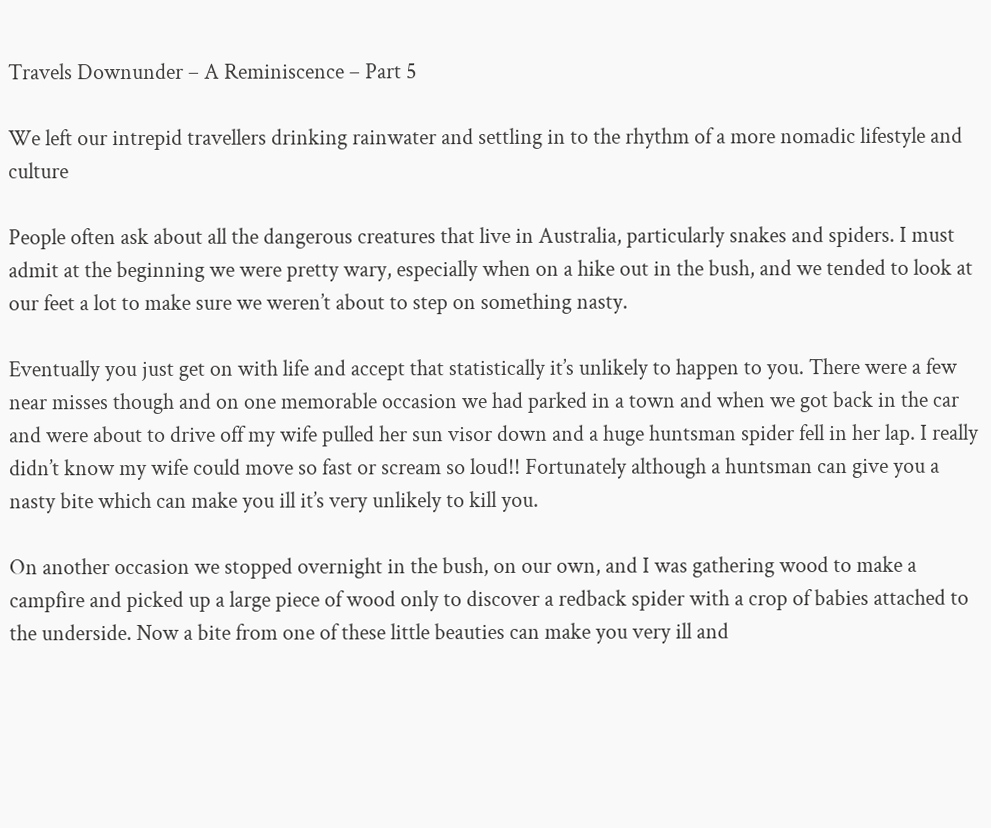Travels Downunder – A Reminiscence – Part 5

We left our intrepid travellers drinking rainwater and settling in to the rhythm of a more nomadic lifestyle and culture

People often ask about all the dangerous creatures that live in Australia, particularly snakes and spiders. I must admit at the beginning we were pretty wary, especially when on a hike out in the bush, and we tended to look at our feet a lot to make sure we weren’t about to step on something nasty.

Eventually you just get on with life and accept that statistically it’s unlikely to happen to you. There were a few near misses though and on one memorable occasion we had parked in a town and when we got back in the car and were about to drive off my wife pulled her sun visor down and a huge huntsman spider fell in her lap. I really didn’t know my wife could move so fast or scream so loud!! Fortunately although a huntsman can give you a nasty bite which can make you ill it’s very unlikely to kill you.

On another occasion we stopped overnight in the bush, on our own, and I was gathering wood to make a campfire and picked up a large piece of wood only to discover a redback spider with a crop of babies attached to the underside. Now a bite from one of these little beauties can make you very ill and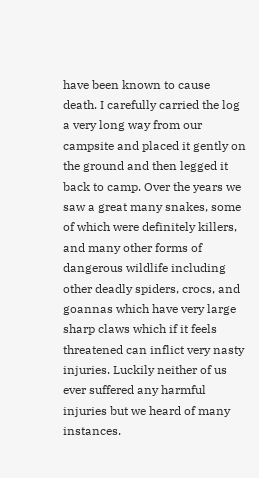have been known to cause death. I carefully carried the log a very long way from our campsite and placed it gently on the ground and then legged it back to camp. Over the years we saw a great many snakes, some of which were definitely killers, and many other forms of dangerous wildlife including other deadly spiders, crocs, and goannas which have very large sharp claws which if it feels threatened can inflict very nasty injuries. Luckily neither of us ever suffered any harmful injuries but we heard of many instances.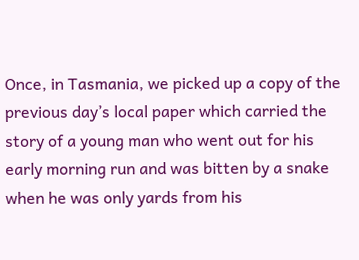Once, in Tasmania, we picked up a copy of the previous day’s local paper which carried the story of a young man who went out for his early morning run and was bitten by a snake when he was only yards from his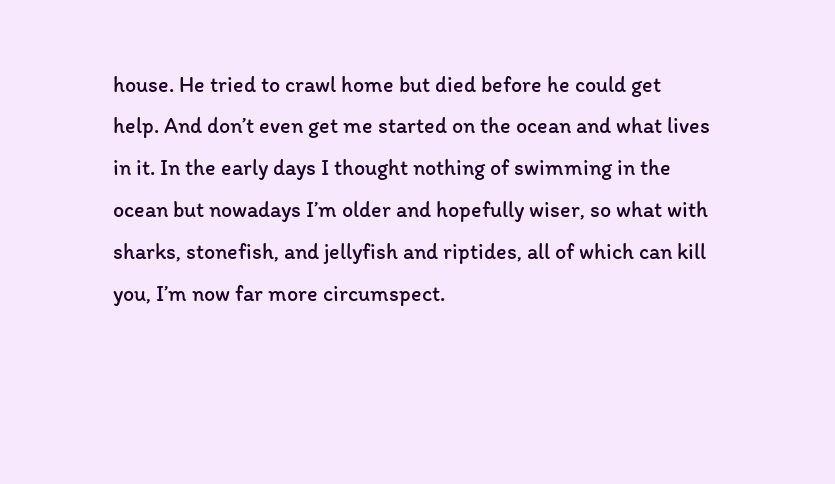house. He tried to crawl home but died before he could get help. And don’t even get me started on the ocean and what lives in it. In the early days I thought nothing of swimming in the ocean but nowadays I’m older and hopefully wiser, so what with sharks, stonefish, and jellyfish and riptides, all of which can kill you, I’m now far more circumspect.